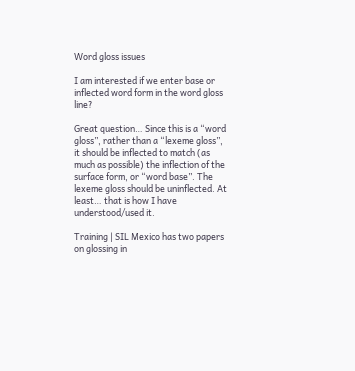Word gloss issues

I am interested if we enter base or inflected word form in the word gloss line?

Great question… Since this is a “word gloss”, rather than a “lexeme gloss”, it should be inflected to match (as much as possible) the inflection of the surface form, or “word base”. The lexeme gloss should be uninflected. At least… that is how I have understood/used it.

Training | SIL Mexico has two papers on glossing in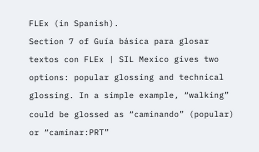FLEx (in Spanish).
Section 7 of Guía básica para glosar textos con FLEx | SIL Mexico gives two options: popular glossing and technical glossing. In a simple example, “walking” could be glossed as “caminando” (popular) or “caminar:PRT”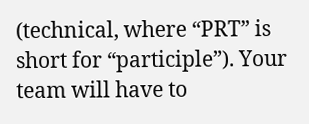(technical, where “PRT” is short for “participle”). Your team will have to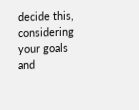decide this, considering your goals and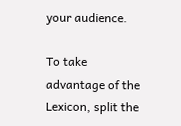your audience.

To take advantage of the Lexicon, split the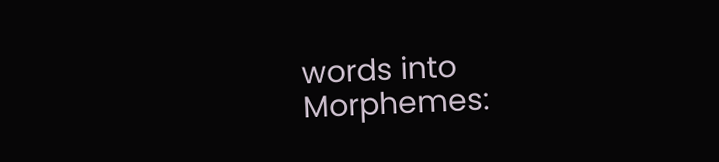words into
Morphemes: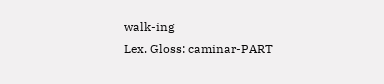walk-ing
Lex. Gloss: caminar-PART